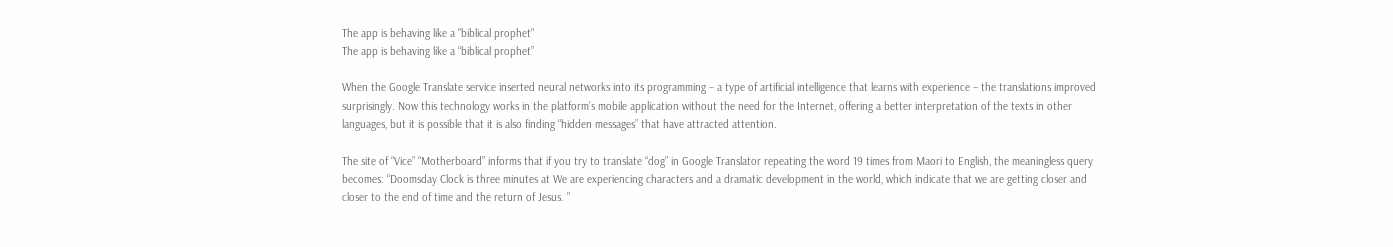The app is behaving like a "biblical prophet"
The app is behaving like a “biblical prophet”

When the Google Translate service inserted neural networks into its programming – a type of artificial intelligence that learns with experience – the translations improved surprisingly. Now this technology works in the platform’s mobile application without the need for the Internet, offering a better interpretation of the texts in other languages, but it is possible that it is also finding “hidden messages” that have attracted attention.

The site of “Vice” “Motherboard” informs that if you try to translate “dog” in Google Translator repeating the word 19 times from Maori to English, the meaningless query becomes: “Doomsday Clock is three minutes at We are experiencing characters and a dramatic development in the world, which indicate that we are getting closer and closer to the end of time and the return of Jesus. ”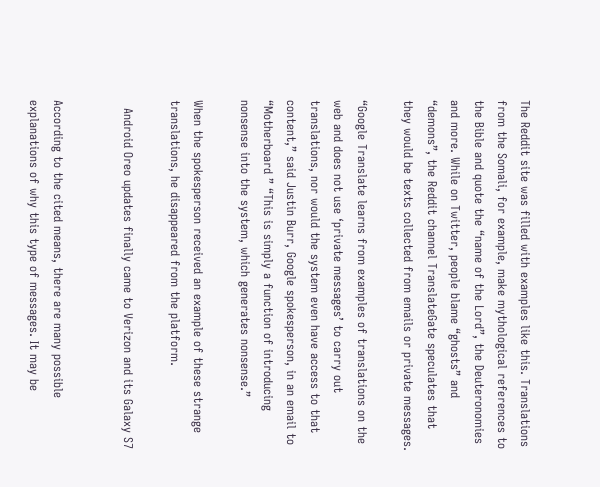The Reddit site was filled with examples like this. Translations from the Somali, for example, make mythological references to the Bible and quote the “name of the Lord”, the Deuteronomies and more. While on Twitter, people blame “ghosts” and “demons”, the Reddit channel TranslateGate speculates that they would be texts collected from emails or private messages.

“Google Translate learns from examples of translations on the web and does not use ‘private messages’ to carry out translations, nor would the system even have access to that content,” said Justin Burr, Google spokesperson, in an email to “Motherboard ” “This is simply a function of introducing nonsense into the system, which generates nonsense.”

When the spokesperson received an example of these strange translations, he disappeared from the platform.

  Android Oreo updates finally came to Verizon and its Galaxy S7


According to the cited means, there are many possible explanations of why this type of messages. It may be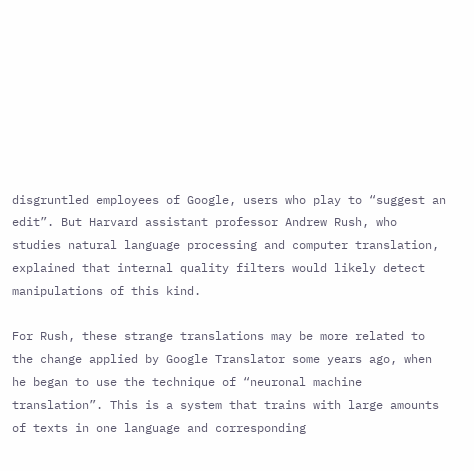disgruntled employees of Google, users who play to “suggest an edit”. But Harvard assistant professor Andrew Rush, who studies natural language processing and computer translation, explained that internal quality filters would likely detect manipulations of this kind.

For Rush, these strange translations may be more related to the change applied by Google Translator some years ago, when he began to use the technique of “neuronal machine translation”. This is a system that trains with large amounts of texts in one language and corresponding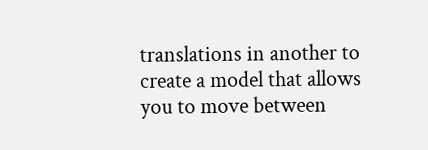translations in another to create a model that allows you to move between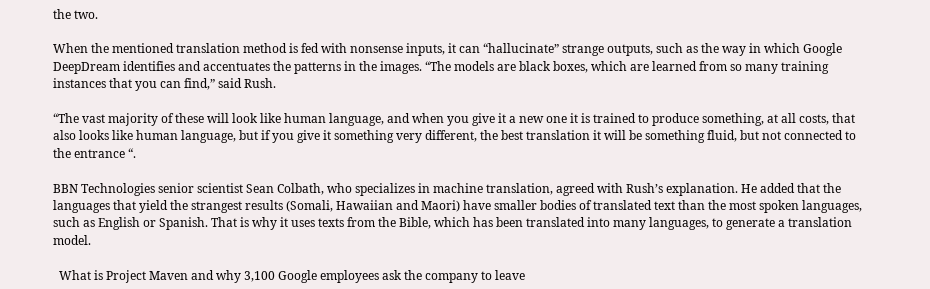the two.

When the mentioned translation method is fed with nonsense inputs, it can “hallucinate” strange outputs, such as the way in which Google DeepDream identifies and accentuates the patterns in the images. “The models are black boxes, which are learned from so many training instances that you can find,” said Rush.

“The vast majority of these will look like human language, and when you give it a new one it is trained to produce something, at all costs, that also looks like human language, but if you give it something very different, the best translation it will be something fluid, but not connected to the entrance “.

BBN Technologies senior scientist Sean Colbath, who specializes in machine translation, agreed with Rush’s explanation. He added that the languages that yield the strangest results (Somali, Hawaiian and Maori) have smaller bodies of translated text than the most spoken languages, such as English or Spanish. That is why it uses texts from the Bible, which has been translated into many languages, to generate a translation model.

  What is Project Maven and why 3,100 Google employees ask the company to leave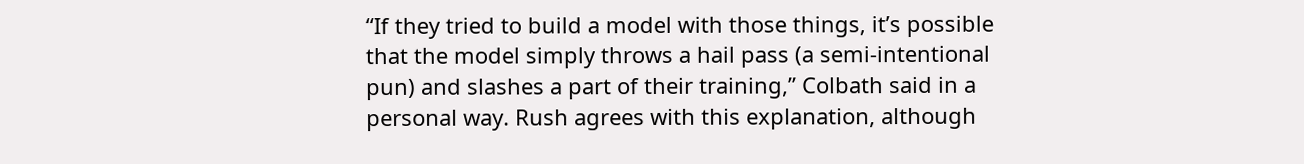“If they tried to build a model with those things, it’s possible that the model simply throws a hail pass (a semi-intentional pun) and slashes a part of their training,” Colbath said in a personal way. Rush agrees with this explanation, although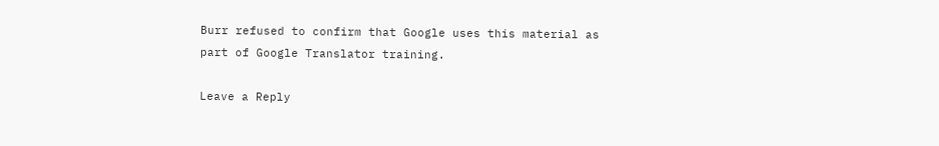Burr refused to confirm that Google uses this material as part of Google Translator training.

Leave a Reply